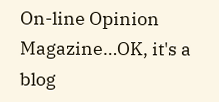On-line Opinion Magazine…OK, it's a blog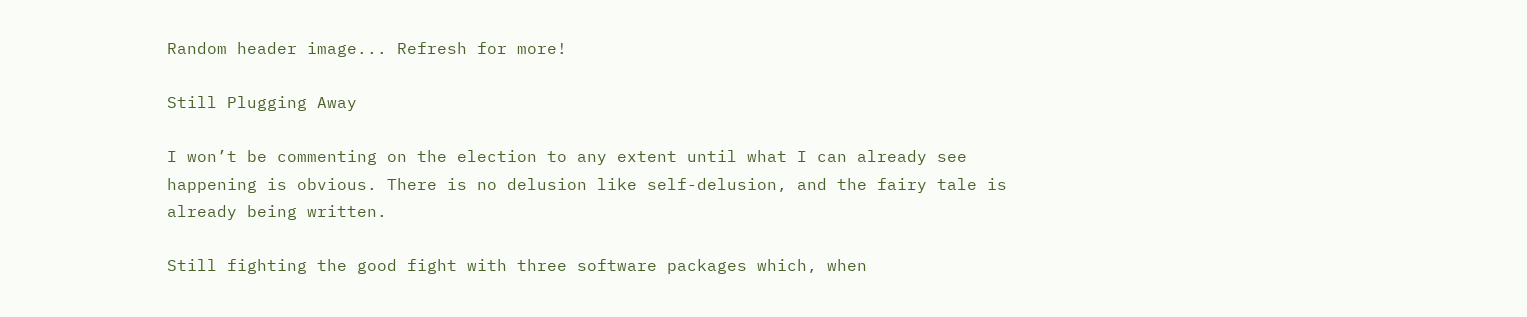Random header image... Refresh for more!

Still Plugging Away

I won’t be commenting on the election to any extent until what I can already see happening is obvious. There is no delusion like self-delusion, and the fairy tale is already being written.

Still fighting the good fight with three software packages which, when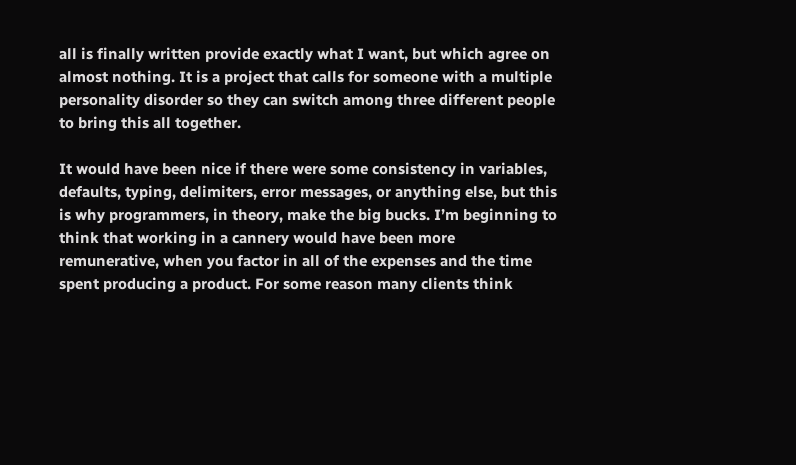all is finally written provide exactly what I want, but which agree on almost nothing. It is a project that calls for someone with a multiple personality disorder so they can switch among three different people to bring this all together.

It would have been nice if there were some consistency in variables, defaults, typing, delimiters, error messages, or anything else, but this is why programmers, in theory, make the big bucks. I’m beginning to think that working in a cannery would have been more remunerative, when you factor in all of the expenses and the time spent producing a product. For some reason many clients think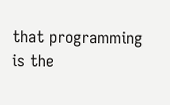that programming is the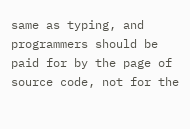same as typing, and programmers should be paid for by the page of source code, not for the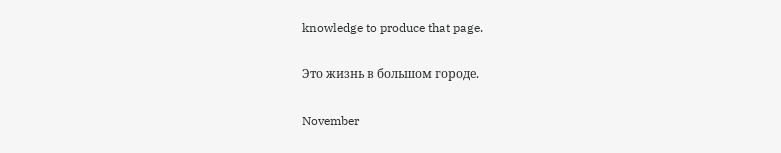knowledge to produce that page.

Это жизнь в большом городе.

November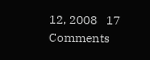12, 2008   17 Comments